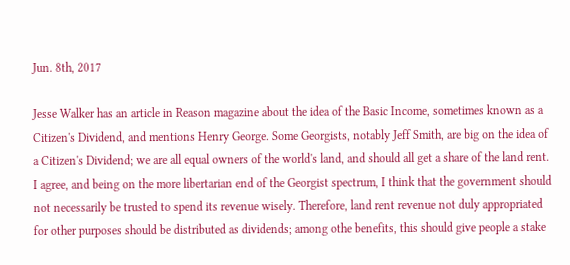Jun. 8th, 2017

Jesse Walker has an article in Reason magazine about the idea of the Basic Income, sometimes known as a Citizen's Dividend, and mentions Henry George. Some Georgists, notably Jeff Smith, are big on the idea of a Citizen's Dividend; we are all equal owners of the world's land, and should all get a share of the land rent. I agree, and being on the more libertarian end of the Georgist spectrum, I think that the government should not necessarily be trusted to spend its revenue wisely. Therefore, land rent revenue not duly appropriated for other purposes should be distributed as dividends; among othe benefits, this should give people a stake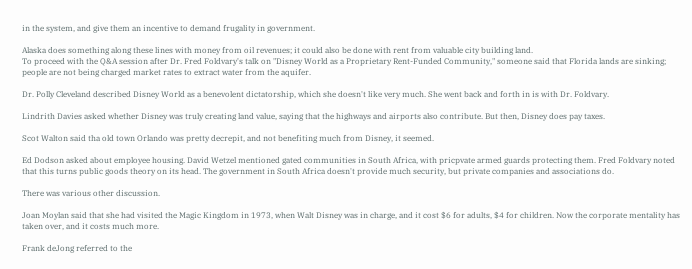in the system, and give them an incentive to demand frugality in government.

Alaska does something along these lines with money from oil revenues; it could also be done with rent from valuable city building land.
To proceed with the Q&A session after Dr. Fred Foldvary's talk on "Disney World as a Proprietary Rent-Funded Community," someone said that Florida lands are sinking; people are not being charged market rates to extract water from the aquifer.

Dr. Polly Cleveland described Disney World as a benevolent dictatorship, which she doesn't like very much. She went back and forth in is with Dr. Foldvary.

Lindrith Davies asked whether Disney was truly creating land value, saying that the highways and airports also contribute. But then, Disney does pay taxes.

Scot Walton said tha old town Orlando was pretty decrepit, and not benefiting much from Disney, it seemed.

Ed Dodson asked about employee housing. David Wetzel mentioned gated communities in South Africa, with pricpvate armed guards protecting them. Fred Foldvary noted that this turns public goods theory on its head. The government in South Africa doesn't provide much security, but private companies and associations do.

There was various other discussion.

Joan Moylan said that she had visited the Magic Kingdom in 1973, when Walt Disney was in charge, and it cost $6 for adults, $4 for children. Now the corporate mentality has taken over, and it costs much more.

Frank deJong referred to the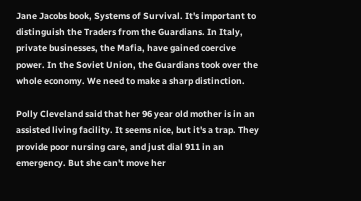Jane Jacobs book, Systems of Survival. It's important to distinguish the Traders from the Guardians. In Italy, private businesses, the Mafia, have gained coercive power. In the Soviet Union, the Guardians took over the whole economy. We need to make a sharp distinction.

Polly Cleveland said that her 96 year old mother is in an assisted living facility. It seems nice, but it's a trap. They provide poor nursing care, and just dial 911 in an emergency. But she can't move her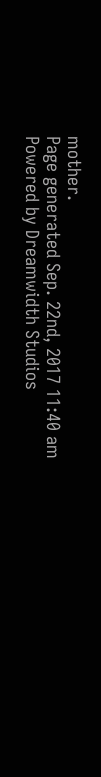mother.
Page generated Sep. 22nd, 2017 11:40 am
Powered by Dreamwidth Studios